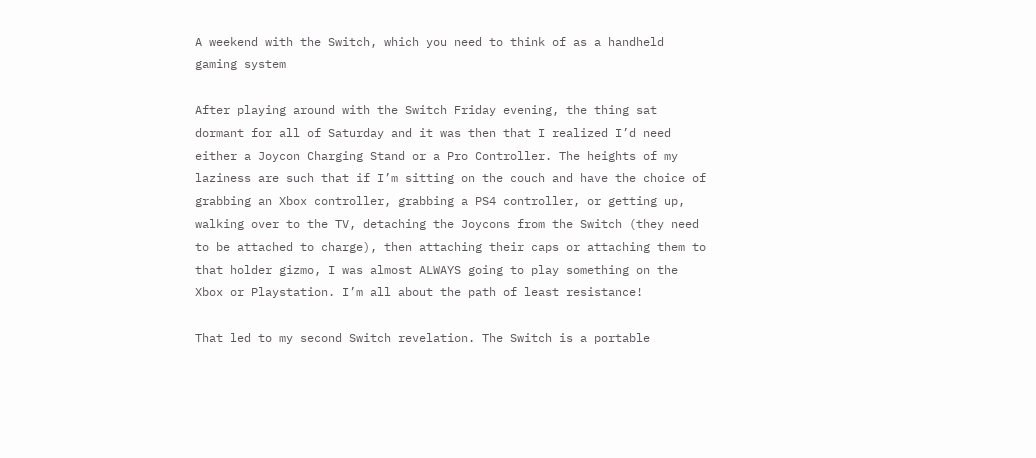A weekend with the Switch, which you need to think of as a handheld gaming system

After playing around with the Switch Friday evening, the thing sat dormant for all of Saturday and it was then that I realized I’d need either a Joycon Charging Stand or a Pro Controller. The heights of my laziness are such that if I’m sitting on the couch and have the choice of grabbing an Xbox controller, grabbing a PS4 controller, or getting up, walking over to the TV, detaching the Joycons from the Switch (they need to be attached to charge), then attaching their caps or attaching them to that holder gizmo, I was almost ALWAYS going to play something on the Xbox or Playstation. I’m all about the path of least resistance!

That led to my second Switch revelation. The Switch is a portable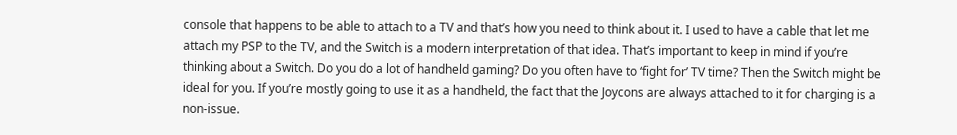console that happens to be able to attach to a TV and that’s how you need to think about it. I used to have a cable that let me attach my PSP to the TV, and the Switch is a modern interpretation of that idea. That’s important to keep in mind if you’re thinking about a Switch. Do you do a lot of handheld gaming? Do you often have to ‘fight for’ TV time? Then the Switch might be ideal for you. If you’re mostly going to use it as a handheld, the fact that the Joycons are always attached to it for charging is a non-issue.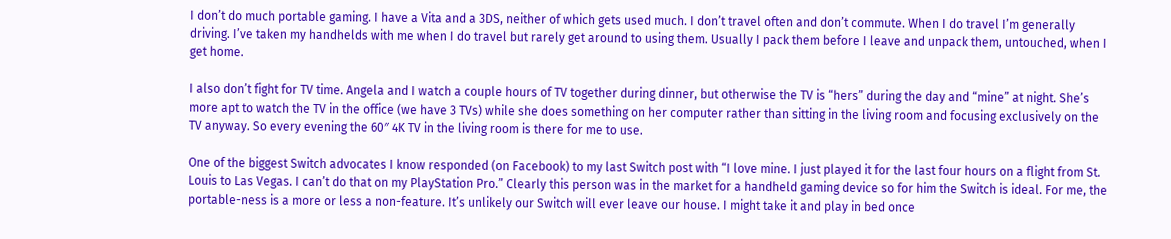I don’t do much portable gaming. I have a Vita and a 3DS, neither of which gets used much. I don’t travel often and don’t commute. When I do travel I’m generally driving. I’ve taken my handhelds with me when I do travel but rarely get around to using them. Usually I pack them before I leave and unpack them, untouched, when I get home.

I also don’t fight for TV time. Angela and I watch a couple hours of TV together during dinner, but otherwise the TV is “hers” during the day and “mine” at night. She’s more apt to watch the TV in the office (we have 3 TVs) while she does something on her computer rather than sitting in the living room and focusing exclusively on the TV anyway. So every evening the 60″ 4K TV in the living room is there for me to use.

One of the biggest Switch advocates I know responded (on Facebook) to my last Switch post with “I love mine. I just played it for the last four hours on a flight from St. Louis to Las Vegas. I can’t do that on my PlayStation Pro.” Clearly this person was in the market for a handheld gaming device so for him the Switch is ideal. For me, the portable-ness is a more or less a non-feature. It’s unlikely our Switch will ever leave our house. I might take it and play in bed once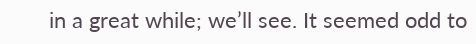in a great while; we’ll see. It seemed odd to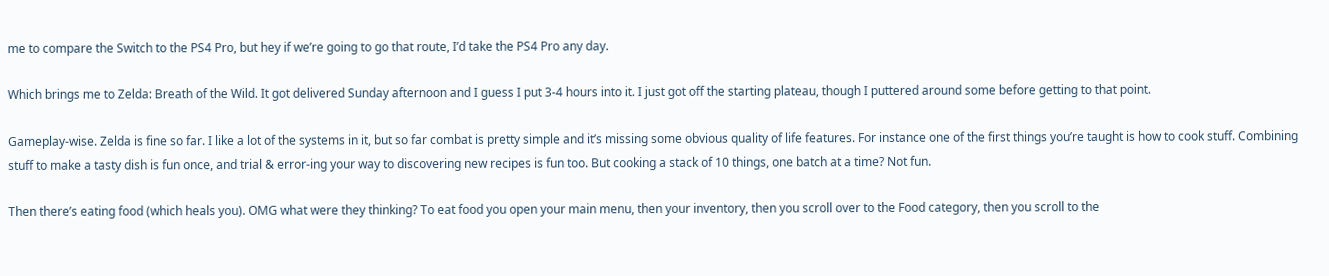me to compare the Switch to the PS4 Pro, but hey if we’re going to go that route, I’d take the PS4 Pro any day.

Which brings me to Zelda: Breath of the Wild. It got delivered Sunday afternoon and I guess I put 3-4 hours into it. I just got off the starting plateau, though I puttered around some before getting to that point.

Gameplay-wise. Zelda is fine so far. I like a lot of the systems in it, but so far combat is pretty simple and it’s missing some obvious quality of life features. For instance one of the first things you’re taught is how to cook stuff. Combining stuff to make a tasty dish is fun once, and trial & error-ing your way to discovering new recipes is fun too. But cooking a stack of 10 things, one batch at a time? Not fun.

Then there’s eating food (which heals you). OMG what were they thinking? To eat food you open your main menu, then your inventory, then you scroll over to the Food category, then you scroll to the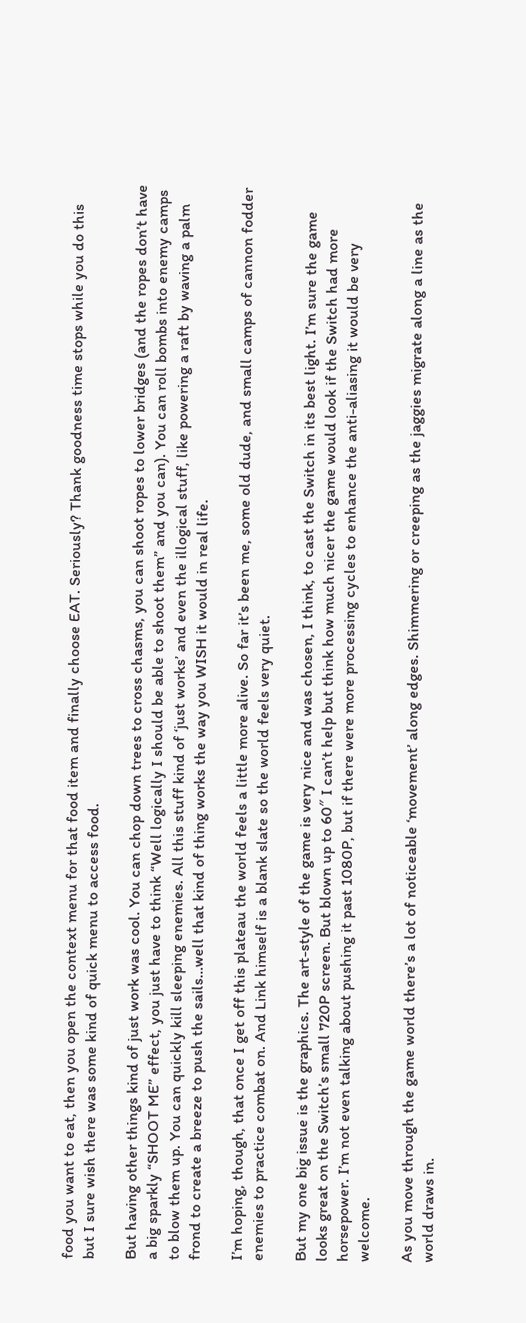food you want to eat, then you open the context menu for that food item and finally choose EAT. Seriously? Thank goodness time stops while you do this but I sure wish there was some kind of quick menu to access food.

But having other things kind of just work was cool. You can chop down trees to cross chasms, you can shoot ropes to lower bridges (and the ropes don’t have a big sparkly “SHOOT ME” effect, you just have to think “Well logically I should be able to shoot them” and you can). You can roll bombs into enemy camps to blow them up. You can quickly kill sleeping enemies. All this stuff kind of ‘just works’ and even the illogical stuff, like powering a raft by waving a palm frond to create a breeze to push the sails…well that kind of thing works the way you WISH it would in real life.

I’m hoping, though, that once I get off this plateau the world feels a little more alive. So far it’s been me, some old dude, and small camps of cannon fodder enemies to practice combat on. And Link himself is a blank slate so the world feels very quiet.

But my one big issue is the graphics. The art-style of the game is very nice and was chosen, I think, to cast the Switch in its best light. I’m sure the game looks great on the Switch’s small 720P screen. But blown up to 60″ I can’t help but think how much nicer the game would look if the Switch had more horsepower. I’m not even talking about pushing it past 1080P, but if there were more processing cycles to enhance the anti-aliasing it would be very welcome.

As you move through the game world there’s a lot of noticeable ‘movement’ along edges. Shimmering or creeping as the jaggies migrate along a line as the world draws in.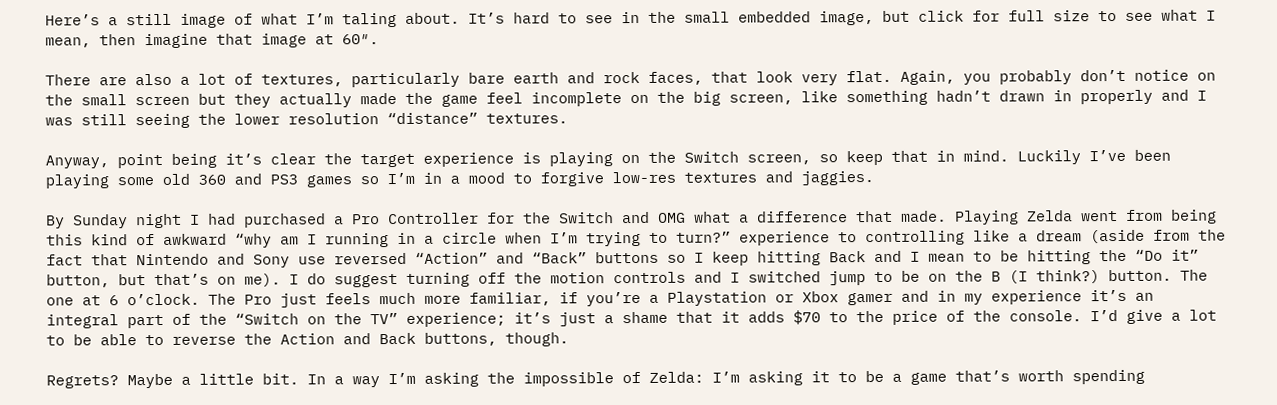Here’s a still image of what I’m taling about. It’s hard to see in the small embedded image, but click for full size to see what I mean, then imagine that image at 60″.

There are also a lot of textures, particularly bare earth and rock faces, that look very flat. Again, you probably don’t notice on the small screen but they actually made the game feel incomplete on the big screen, like something hadn’t drawn in properly and I was still seeing the lower resolution “distance” textures.

Anyway, point being it’s clear the target experience is playing on the Switch screen, so keep that in mind. Luckily I’ve been playing some old 360 and PS3 games so I’m in a mood to forgive low-res textures and jaggies.

By Sunday night I had purchased a Pro Controller for the Switch and OMG what a difference that made. Playing Zelda went from being this kind of awkward “why am I running in a circle when I’m trying to turn?” experience to controlling like a dream (aside from the fact that Nintendo and Sony use reversed “Action” and “Back” buttons so I keep hitting Back and I mean to be hitting the “Do it” button, but that’s on me). I do suggest turning off the motion controls and I switched jump to be on the B (I think?) button. The one at 6 o’clock. The Pro just feels much more familiar, if you’re a Playstation or Xbox gamer and in my experience it’s an integral part of the “Switch on the TV” experience; it’s just a shame that it adds $70 to the price of the console. I’d give a lot to be able to reverse the Action and Back buttons, though.

Regrets? Maybe a little bit. In a way I’m asking the impossible of Zelda: I’m asking it to be a game that’s worth spending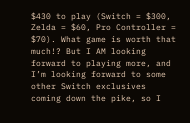$430 to play (Switch = $300, Zelda = $60, Pro Controller = $70). What game is worth that much!? But I AM looking forward to playing more, and I’m looking forward to some other Switch exclusives coming down the pike, so I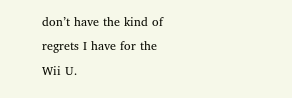don’t have the kind of regrets I have for the Wii U.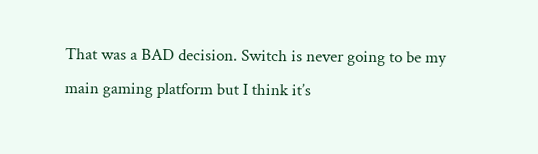That was a BAD decision. Switch is never going to be my main gaming platform but I think it’s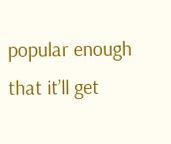popular enough that it’ll get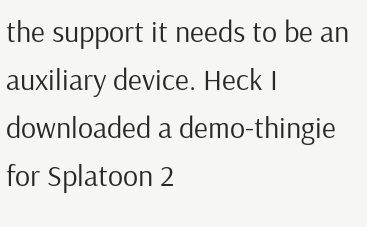the support it needs to be an auxiliary device. Heck I downloaded a demo-thingie for Splatoon 2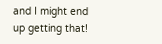and I might end up getting that!